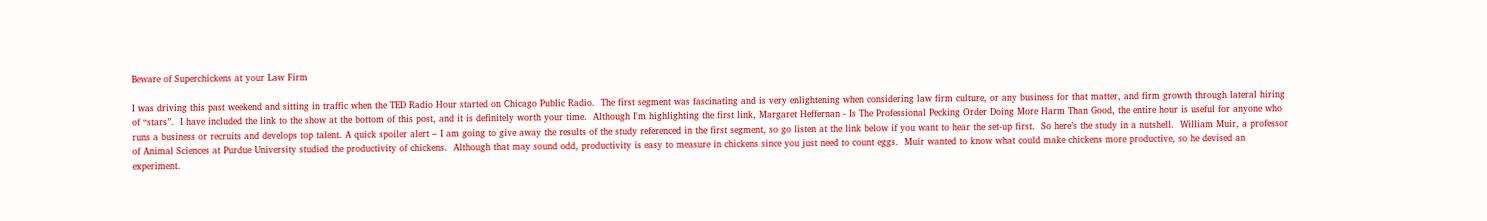Beware of Superchickens at your Law Firm

I was driving this past weekend and sitting in traffic when the TED Radio Hour started on Chicago Public Radio.  The first segment was fascinating and is very enlightening when considering law firm culture, or any business for that matter, and firm growth through lateral hiring of “stars”.  I have included the link to the show at the bottom of this post, and it is definitely worth your time.  Although I'm highlighting the first link, Margaret Heffernan - Is The Professional Pecking Order Doing More Harm Than Good, the entire hour is useful for anyone who runs a business or recruits and develops top talent. A quick spoiler alert – I am going to give away the results of the study referenced in the first segment, so go listen at the link below if you want to hear the set-up first.  So here’s the study in a nutshell.  William Muir, a professor of Animal Sciences at Purdue University studied the productivity of chickens.  Although that may sound odd, productivity is easy to measure in chickens since you just need to count eggs.  Muir wanted to know what could make chickens more productive, so he devised an experiment.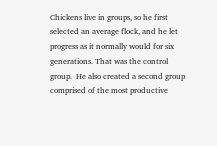Chickens live in groups, so he first selected an average flock, and he let progress as it normally would for six generations. That was the control group.  He also created a second group comprised of the most productive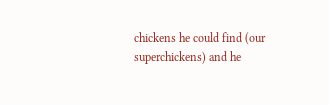chickens he could find (our superchickens) and he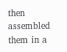then assembled them in a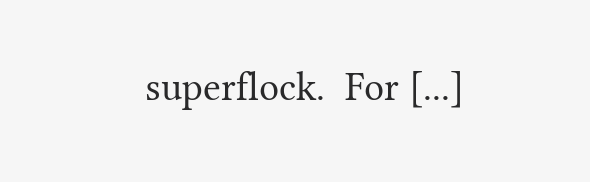superflock.  For [...]